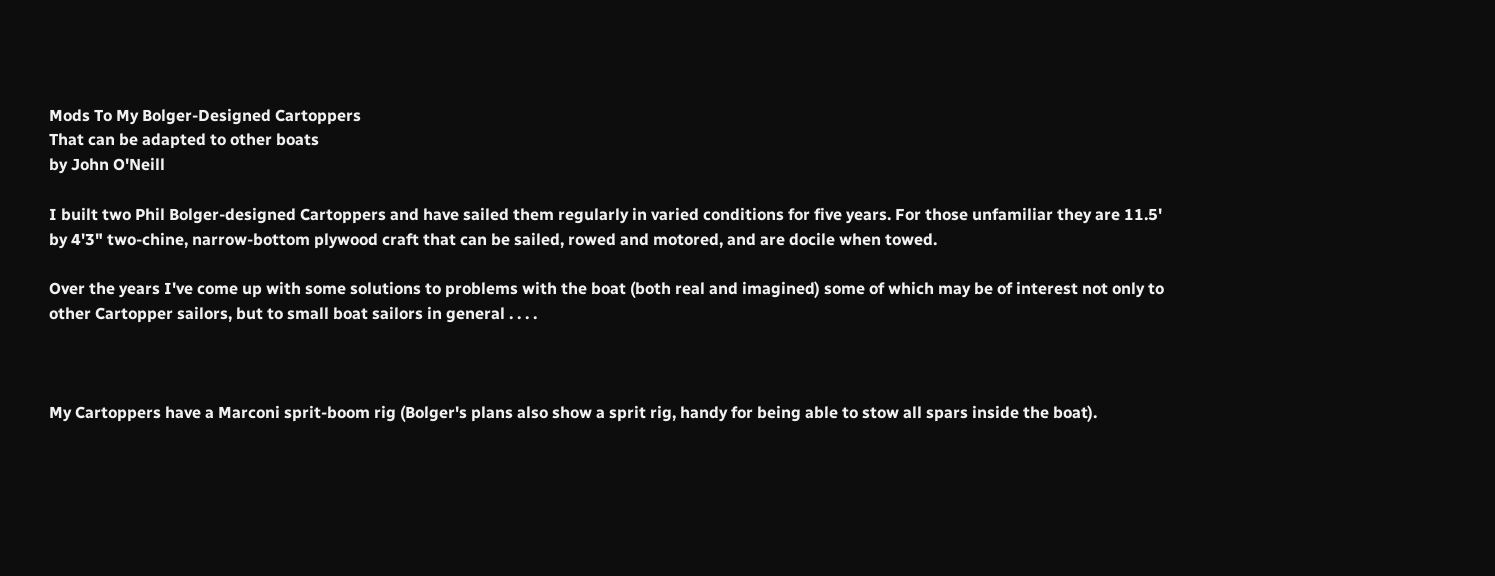Mods To My Bolger-Designed Cartoppers
That can be adapted to other boats
by John O'Neill

I built two Phil Bolger-designed Cartoppers and have sailed them regularly in varied conditions for five years. For those unfamiliar they are 11.5' by 4'3" two-chine, narrow-bottom plywood craft that can be sailed, rowed and motored, and are docile when towed.

Over the years I've come up with some solutions to problems with the boat (both real and imagined) some of which may be of interest not only to other Cartopper sailors, but to small boat sailors in general . . . .



My Cartoppers have a Marconi sprit-boom rig (Bolger's plans also show a sprit rig, handy for being able to stow all spars inside the boat).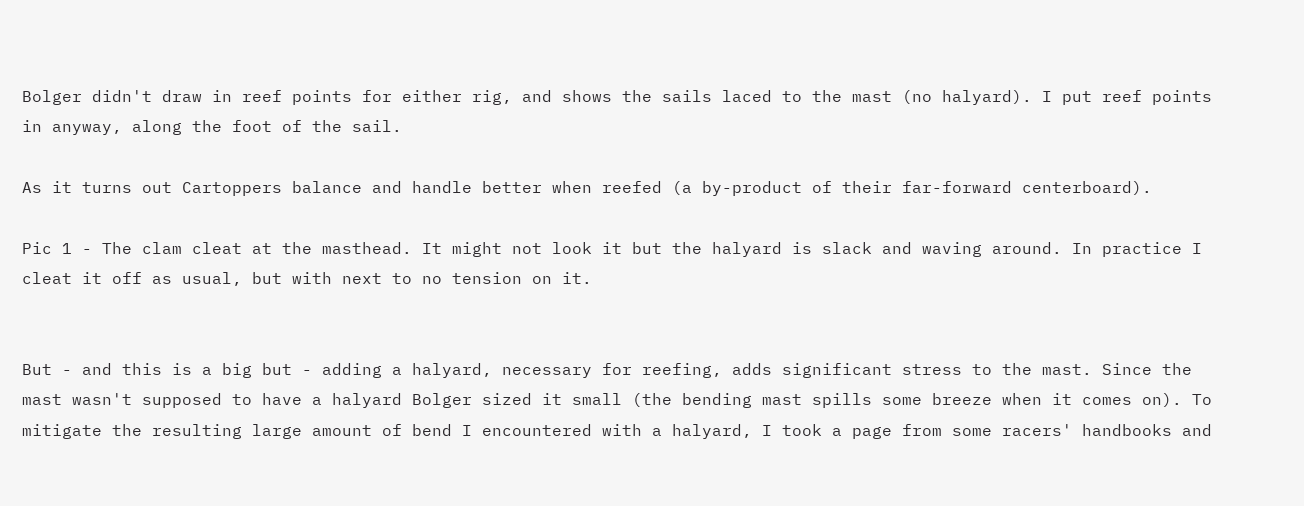Bolger didn't draw in reef points for either rig, and shows the sails laced to the mast (no halyard). I put reef points in anyway, along the foot of the sail.

As it turns out Cartoppers balance and handle better when reefed (a by-product of their far-forward centerboard).

Pic 1 - The clam cleat at the masthead. It might not look it but the halyard is slack and waving around. In practice I cleat it off as usual, but with next to no tension on it.


But - and this is a big but - adding a halyard, necessary for reefing, adds significant stress to the mast. Since the mast wasn't supposed to have a halyard Bolger sized it small (the bending mast spills some breeze when it comes on). To mitigate the resulting large amount of bend I encountered with a halyard, I took a page from some racers' handbooks and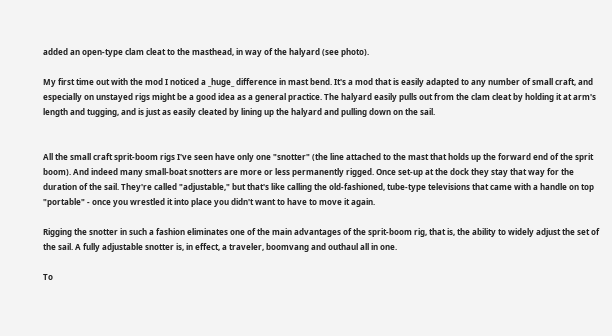added an open-type clam cleat to the masthead, in way of the halyard (see photo).

My first time out with the mod I noticed a _huge_ difference in mast bend. It's a mod that is easily adapted to any number of small craft, and especially on unstayed rigs might be a good idea as a general practice. The halyard easily pulls out from the clam cleat by holding it at arm's length and tugging, and is just as easily cleated by lining up the halyard and pulling down on the sail.


All the small craft sprit-boom rigs I've seen have only one "snotter" (the line attached to the mast that holds up the forward end of the sprit boom). And indeed many small-boat snotters are more or less permanently rigged. Once set-up at the dock they stay that way for the duration of the sail. They're called "adjustable," but that's like calling the old-fashioned, tube-type televisions that came with a handle on top "portable" - once you wrestled it into place you didn't want to have to move it again.

Rigging the snotter in such a fashion eliminates one of the main advantages of the sprit-boom rig, that is, the ability to widely adjust the set of the sail. A fully adjustable snotter is, in effect, a traveler, boomvang and outhaul all in one.

To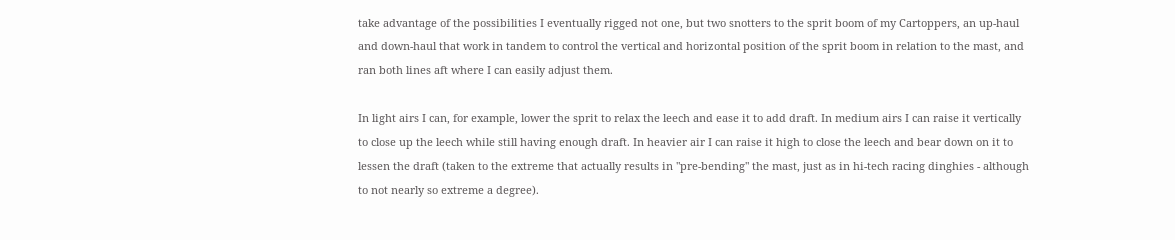take advantage of the possibilities I eventually rigged not one, but two snotters to the sprit boom of my Cartoppers, an up-haul and down-haul that work in tandem to control the vertical and horizontal position of the sprit boom in relation to the mast, and ran both lines aft where I can easily adjust them.

In light airs I can, for example, lower the sprit to relax the leech and ease it to add draft. In medium airs I can raise it vertically to close up the leech while still having enough draft. In heavier air I can raise it high to close the leech and bear down on it to lessen the draft (taken to the extreme that actually results in "pre-bending" the mast, just as in hi-tech racing dinghies - although to not nearly so extreme a degree).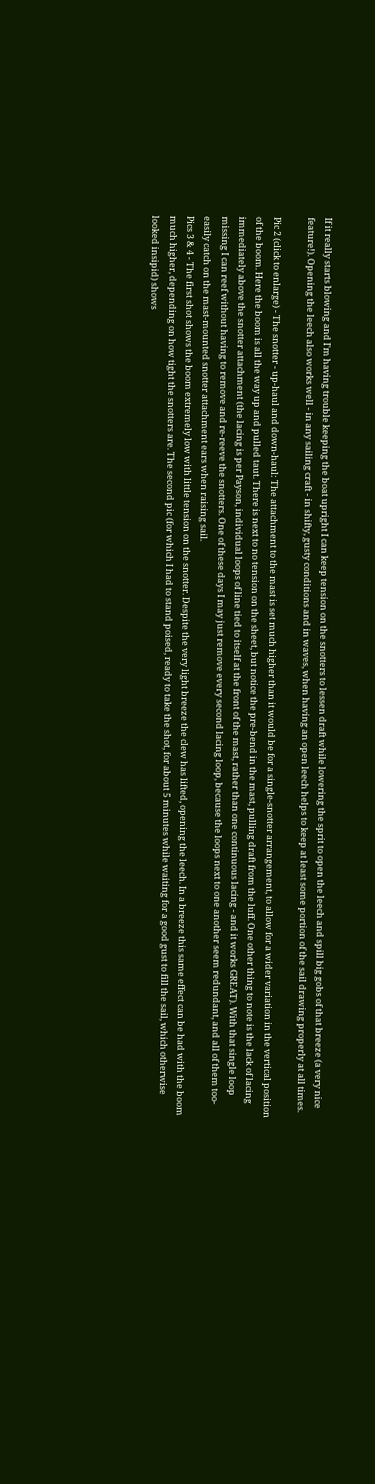If it really starts blowing and I'm having trouble keeping the boat upright I can keep tension on the snotters to lessen draft while lowering the sprit to open the leech and spill big gobs of that breeze (a very nice feature!). Opening the leech also works well - in any sailing craft - in shifty, gusty conditions and in waves, when having an open leech helps to keep at least some portion of the sail drawing properly at all times.

Pic 2 (click to enlarge) - The snotter - up-haul and down-haul: The attachment to the mast is set much higher than it would be for a single-snotter arrangement, to allow for a wider variation in the vertical position of the boom. Here the boom is all the way up and pulled taut. There is next to no tension on the sheet, but notice the pre-bend in the mast, pulling draft from the luff. One other thing to note is the lack of lacing immediately above the snotter attachment (the lacing is per Payson, individual loops of line tied to itself at the front of the mast, rather than one continuous lacing - and it works GREAT). With that single loop missing I can reef without having to remove and re-reeve the snotters. One of these days I may just remove every second lacing loop, because the loops next to one another seem redundant, and all of them too-easily catch on the mast-mounted snotter attachment ears when raising sail.
Pics 3 & 4 - The first shot shows the boom extremely low with little tension on the snotter. Despite the very light breeze the clew has lifted, opening the leech. In a breeze this same effect can be had with the boom much higher, depending on how tight the snotters are. The second pic (for which I had to stand poised, ready to take the shot, for about 5 minutes while waiting for a good gust to fill the sail, which otherwise looked insipid) shows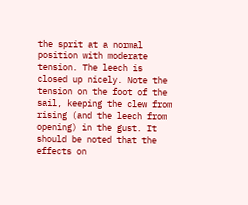the sprit at a normal position with moderate tension. The leech is closed up nicely. Note the tension on the foot of the sail, keeping the clew from rising (and the leech from opening) in the gust. It should be noted that the effects on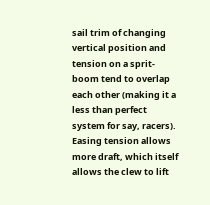sail trim of changing vertical position and tension on a sprit-boom tend to overlap each other (making it a less than perfect system for say, racers). Easing tension allows more draft, which itself allows the clew to lift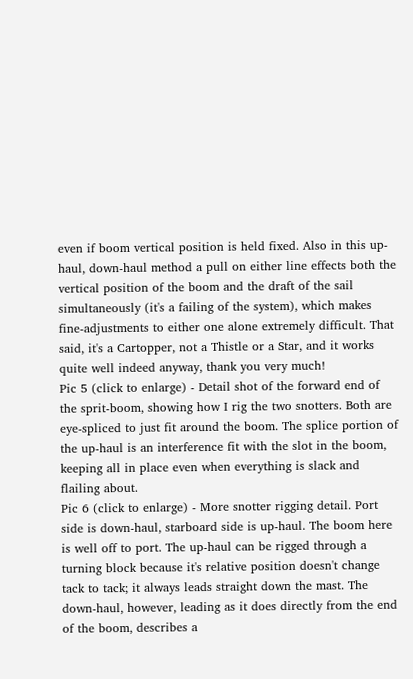even if boom vertical position is held fixed. Also in this up-haul, down-haul method a pull on either line effects both the vertical position of the boom and the draft of the sail simultaneously (it's a failing of the system), which makes fine-adjustments to either one alone extremely difficult. That said, it's a Cartopper, not a Thistle or a Star, and it works quite well indeed anyway, thank you very much!
Pic 5 (click to enlarge) - Detail shot of the forward end of the sprit-boom, showing how I rig the two snotters. Both are eye-spliced to just fit around the boom. The splice portion of the up-haul is an interference fit with the slot in the boom, keeping all in place even when everything is slack and flailing about.
Pic 6 (click to enlarge) - More snotter rigging detail. Port side is down-haul, starboard side is up-haul. The boom here is well off to port. The up-haul can be rigged through a turning block because it's relative position doesn't change tack to tack; it always leads straight down the mast. The down-haul, however, leading as it does directly from the end of the boom, describes a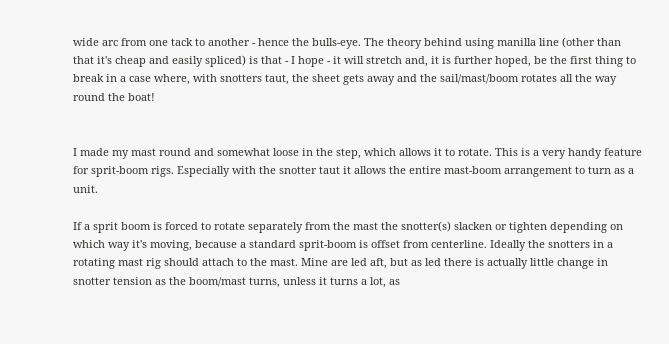wide arc from one tack to another - hence the bulls-eye. The theory behind using manilla line (other than that it's cheap and easily spliced) is that - I hope - it will stretch and, it is further hoped, be the first thing to break in a case where, with snotters taut, the sheet gets away and the sail/mast/boom rotates all the way round the boat!


I made my mast round and somewhat loose in the step, which allows it to rotate. This is a very handy feature for sprit-boom rigs. Especially with the snotter taut it allows the entire mast-boom arrangement to turn as a unit.

If a sprit boom is forced to rotate separately from the mast the snotter(s) slacken or tighten depending on which way it's moving, because a standard sprit-boom is offset from centerline. Ideally the snotters in a rotating mast rig should attach to the mast. Mine are led aft, but as led there is actually little change in snotter tension as the boom/mast turns, unless it turns a lot, as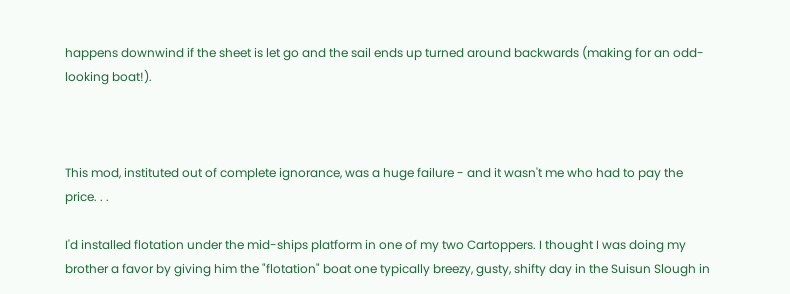happens downwind if the sheet is let go and the sail ends up turned around backwards (making for an odd-looking boat!).



This mod, instituted out of complete ignorance, was a huge failure - and it wasn't me who had to pay the price. . .

I'd installed flotation under the mid-ships platform in one of my two Cartoppers. I thought I was doing my brother a favor by giving him the "flotation" boat one typically breezy, gusty, shifty day in the Suisun Slough in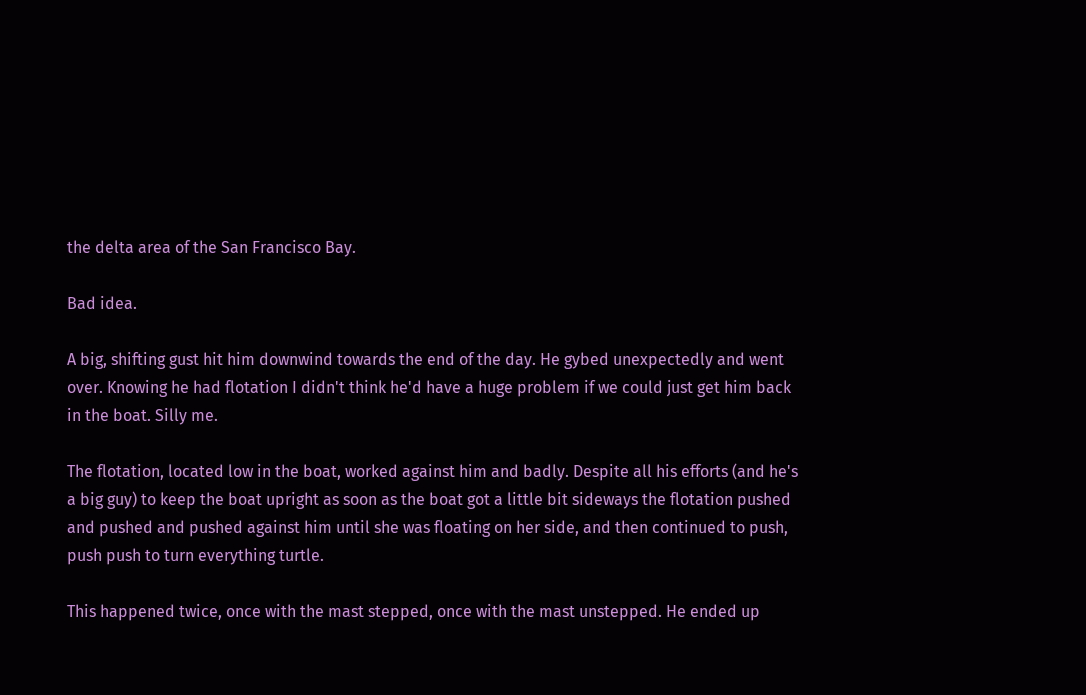the delta area of the San Francisco Bay.

Bad idea.

A big, shifting gust hit him downwind towards the end of the day. He gybed unexpectedly and went over. Knowing he had flotation I didn't think he'd have a huge problem if we could just get him back in the boat. Silly me.

The flotation, located low in the boat, worked against him and badly. Despite all his efforts (and he's a big guy) to keep the boat upright as soon as the boat got a little bit sideways the flotation pushed and pushed and pushed against him until she was floating on her side, and then continued to push, push push to turn everything turtle.

This happened twice, once with the mast stepped, once with the mast unstepped. He ended up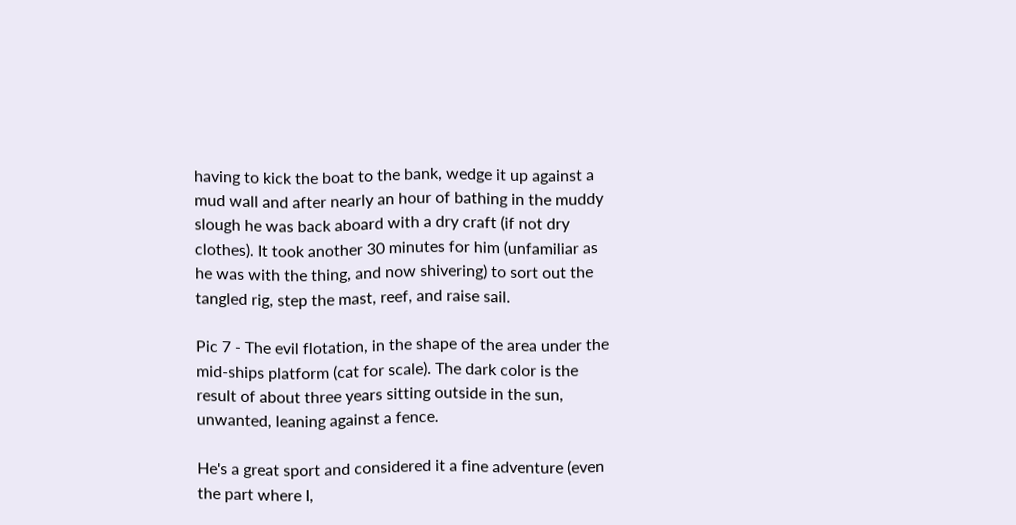having to kick the boat to the bank, wedge it up against a mud wall and after nearly an hour of bathing in the muddy slough he was back aboard with a dry craft (if not dry clothes). It took another 30 minutes for him (unfamiliar as he was with the thing, and now shivering) to sort out the tangled rig, step the mast, reef, and raise sail.

Pic 7 - The evil flotation, in the shape of the area under the mid-ships platform (cat for scale). The dark color is the result of about three years sitting outside in the sun, unwanted, leaning against a fence.

He's a great sport and considered it a fine adventure (even the part where I,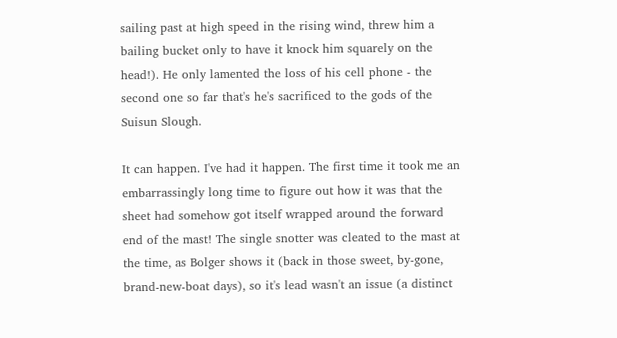sailing past at high speed in the rising wind, threw him a bailing bucket only to have it knock him squarely on the head!). He only lamented the loss of his cell phone - the second one so far that's he's sacrificed to the gods of the Suisun Slough.

It can happen. I've had it happen. The first time it took me an embarrassingly long time to figure out how it was that the sheet had somehow got itself wrapped around the forward end of the mast! The single snotter was cleated to the mast at the time, as Bolger shows it (back in those sweet, by-gone, brand-new-boat days), so it's lead wasn't an issue (a distinct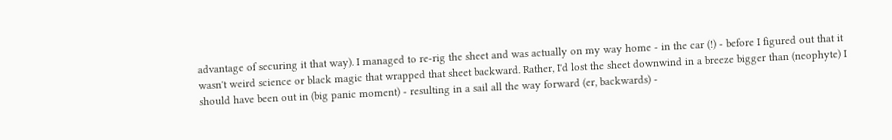advantage of securing it that way). I managed to re-rig the sheet and was actually on my way home - in the car (!) - before I figured out that it wasn't weird science or black magic that wrapped that sheet backward. Rather, I'd lost the sheet downwind in a breeze bigger than (neophyte) I should have been out in (big panic moment) - resulting in a sail all the way forward (er, backwards) -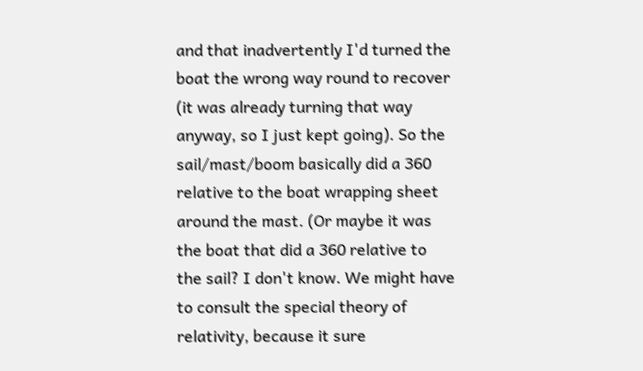and that inadvertently I'd turned the boat the wrong way round to recover (it was already turning that way anyway, so I just kept going). So the sail/mast/boom basically did a 360 relative to the boat wrapping sheet around the mast. (Or maybe it was the boat that did a 360 relative to the sail? I don't know. We might have to consult the special theory of relativity, because it sure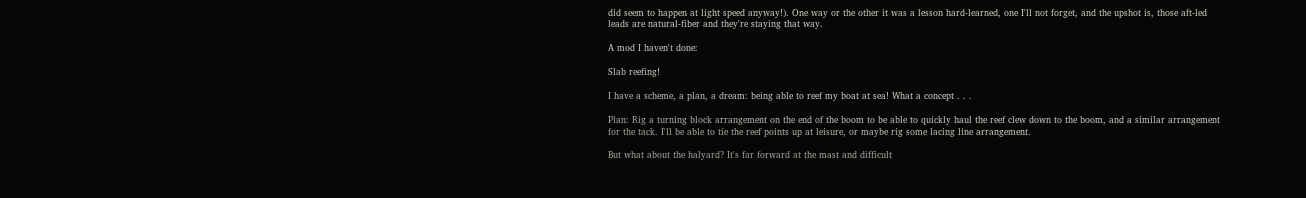did seem to happen at light speed anyway!). One way or the other it was a lesson hard-learned, one I'll not forget, and the upshot is, those aft-led leads are natural-fiber and they're staying that way.

A mod I haven't done:

Slab reefing!

I have a scheme, a plan, a dream: being able to reef my boat at sea! What a concept . . .

Plan: Rig a turning block arrangement on the end of the boom to be able to quickly haul the reef clew down to the boom, and a similar arrangement for the tack. I'll be able to tie the reef points up at leisure, or maybe rig some lacing line arrangement.

But what about the halyard? It's far forward at the mast and difficult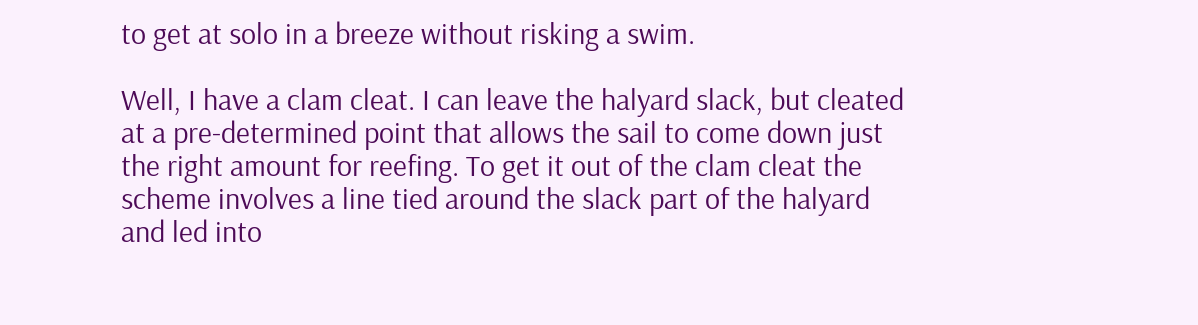to get at solo in a breeze without risking a swim.

Well, I have a clam cleat. I can leave the halyard slack, but cleated at a pre-determined point that allows the sail to come down just the right amount for reefing. To get it out of the clam cleat the scheme involves a line tied around the slack part of the halyard and led into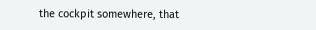the cockpit somewhere, that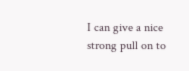I can give a nice strong pull on to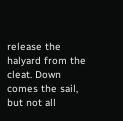release the halyard from the cleat. Down comes the sail, but not all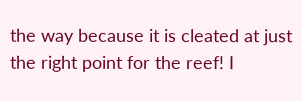the way because it is cleated at just the right point for the reef! I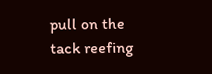pull on the tack reefing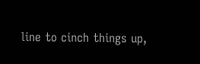line to cinch things up,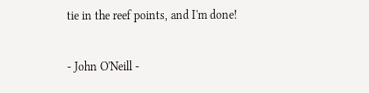tie in the reef points, and I'm done!

- John O'Neill -